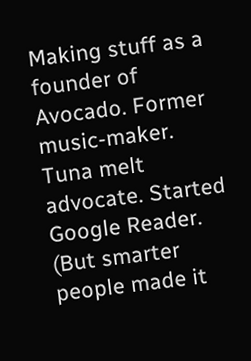Making stuff as a founder of Avocado. Former music-maker. Tuna melt advocate. Started Google Reader. (But smarter people made it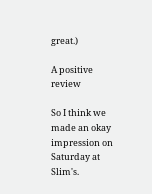great.)

A positive review

So I think we made an okay impression on Saturday at Slim's.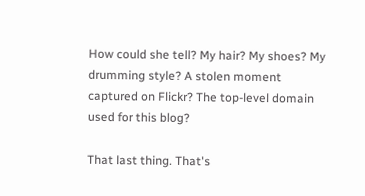How could she tell? My hair? My shoes? My drumming style? A stolen moment captured on Flickr? The top-level domain used for this blog?

That last thing. That's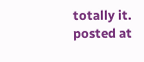totally it.
posted at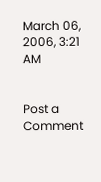March 06, 2006, 3:21 AM


Post a Comment